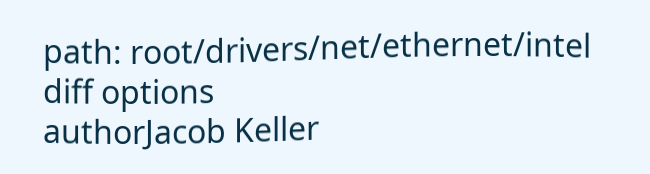path: root/drivers/net/ethernet/intel
diff options
authorJacob Keller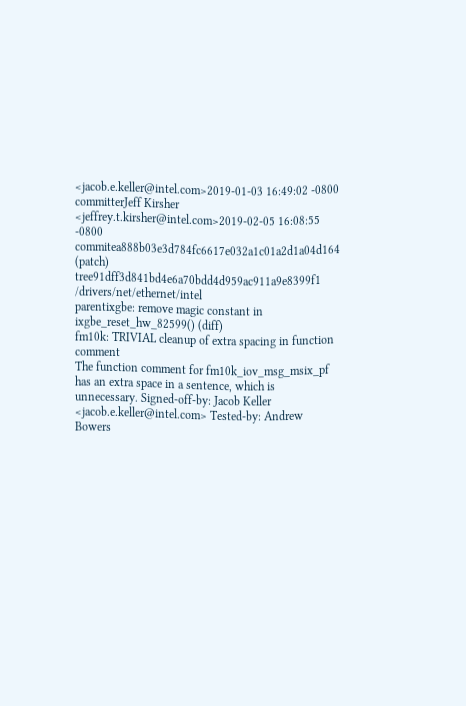<jacob.e.keller@intel.com>2019-01-03 16:49:02 -0800
committerJeff Kirsher <jeffrey.t.kirsher@intel.com>2019-02-05 16:08:55 -0800
commitea888b03e3d784fc6617e032a1c01a2d1a04d164 (patch)
tree91dff3d841bd4e6a70bdd4d959ac911a9e8399f1 /drivers/net/ethernet/intel
parentixgbe: remove magic constant in ixgbe_reset_hw_82599() (diff)
fm10k: TRIVIAL cleanup of extra spacing in function comment
The function comment for fm10k_iov_msg_msix_pf has an extra space in a sentence, which is unnecessary. Signed-off-by: Jacob Keller <jacob.e.keller@intel.com> Tested-by: Andrew Bowers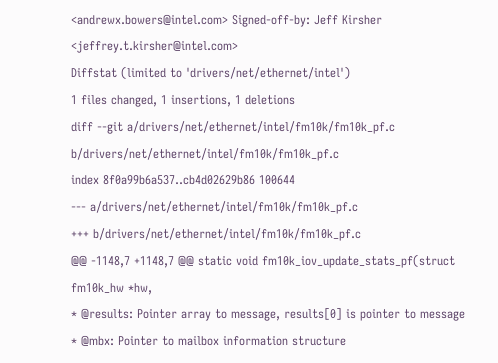<andrewx.bowers@intel.com> Signed-off-by: Jeff Kirsher <jeffrey.t.kirsher@intel.com>
Diffstat (limited to 'drivers/net/ethernet/intel')
1 files changed, 1 insertions, 1 deletions
diff --git a/drivers/net/ethernet/intel/fm10k/fm10k_pf.c b/drivers/net/ethernet/intel/fm10k/fm10k_pf.c
index 8f0a99b6a537..cb4d02629b86 100644
--- a/drivers/net/ethernet/intel/fm10k/fm10k_pf.c
+++ b/drivers/net/ethernet/intel/fm10k/fm10k_pf.c
@@ -1148,7 +1148,7 @@ static void fm10k_iov_update_stats_pf(struct fm10k_hw *hw,
* @results: Pointer array to message, results[0] is pointer to message
* @mbx: Pointer to mailbox information structure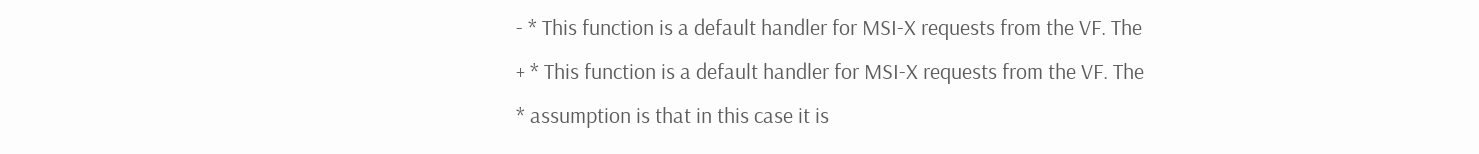- * This function is a default handler for MSI-X requests from the VF. The
+ * This function is a default handler for MSI-X requests from the VF. The
* assumption is that in this case it is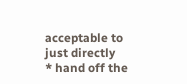acceptable to just directly
* hand off the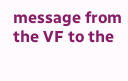message from the VF to the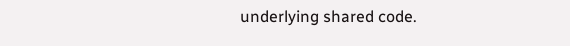underlying shared code.